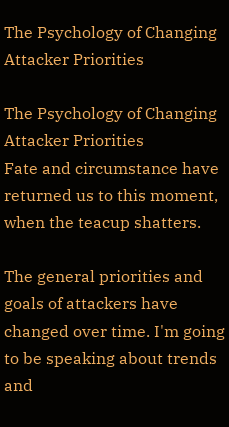The Psychology of Changing Attacker Priorities

The Psychology of Changing Attacker Priorities
Fate and circumstance have returned us to this moment, when the teacup shatters.

The general priorities and goals of attackers have changed over time. I'm going to be speaking about trends and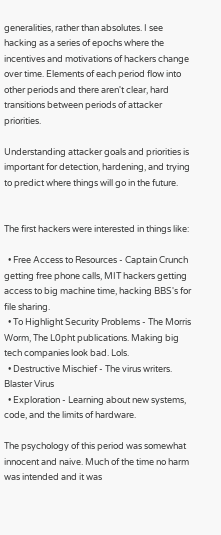generalities, rather than absolutes. I see hacking as a series of epochs where the incentives and motivations of hackers change over time. Elements of each period flow into other periods and there aren't clear, hard transitions between periods of attacker priorities.

Understanding attacker goals and priorities is important for detection, hardening, and trying to predict where things will go in the future.


The first hackers were interested in things like:

  • Free Access to Resources - Captain Crunch getting free phone calls, MIT hackers getting access to big machine time, hacking BBS's for file sharing.
  • To Highlight Security Problems - The Morris Worm, The L0pht publications. Making big tech companies look bad. Lols.
  • Destructive Mischief - The virus writers.
Blaster Virus
  • Exploration - Learning about new systems, code, and the limits of hardware.

The psychology of this period was somewhat innocent and naive. Much of the time no harm was intended and it was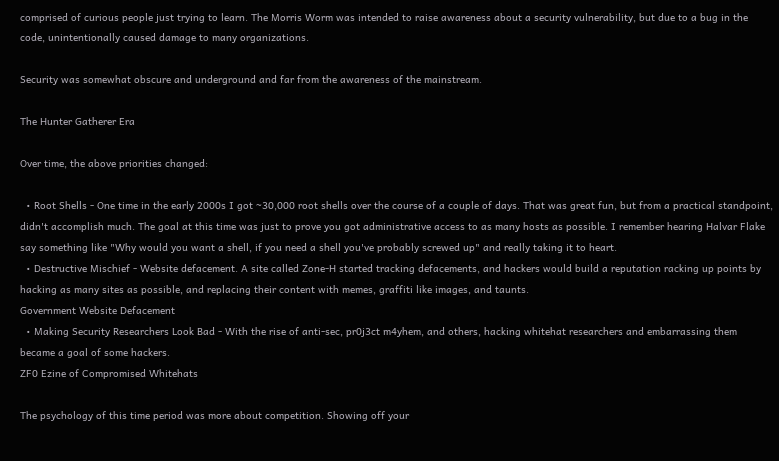comprised of curious people just trying to learn. The Morris Worm was intended to raise awareness about a security vulnerability, but due to a bug in the code, unintentionally caused damage to many organizations.

Security was somewhat obscure and underground and far from the awareness of the mainstream.

The Hunter Gatherer Era

Over time, the above priorities changed:

  • Root Shells - One time in the early 2000s I got ~30,000 root shells over the course of a couple of days. That was great fun, but from a practical standpoint, didn't accomplish much. The goal at this time was just to prove you got administrative access to as many hosts as possible. I remember hearing Halvar Flake say something like "Why would you want a shell, if you need a shell you've probably screwed up" and really taking it to heart.
  • Destructive Mischief - Website defacement. A site called Zone-H started tracking defacements, and hackers would build a reputation racking up points by hacking as many sites as possible, and replacing their content with memes, graffiti like images, and taunts.
Government Website Defacement
  • Making Security Researchers Look Bad - With the rise of anti-sec, pr0j3ct m4yhem, and others, hacking whitehat researchers and embarrassing them became a goal of some hackers.
ZF0 Ezine of Compromised Whitehats

The psychology of this time period was more about competition. Showing off your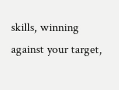skills, winning against your target,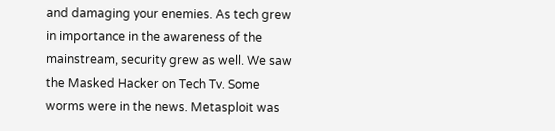and damaging your enemies. As tech grew in importance in the awareness of the mainstream, security grew as well. We saw the Masked Hacker on Tech Tv. Some worms were in the news. Metasploit was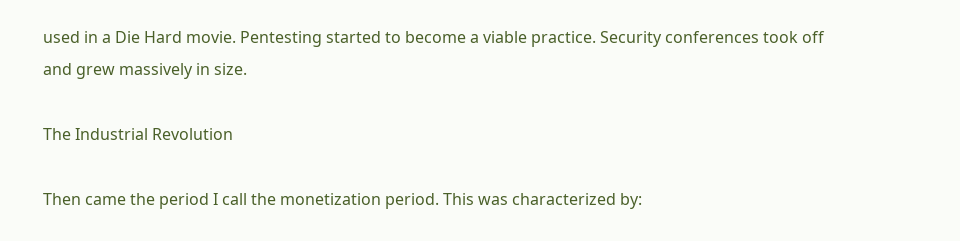used in a Die Hard movie. Pentesting started to become a viable practice. Security conferences took off and grew massively in size.

The Industrial Revolution

Then came the period I call the monetization period. This was characterized by: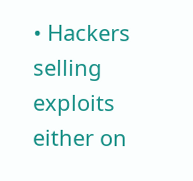• Hackers selling exploits either on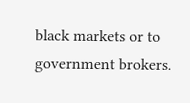black markets or to government brokers.